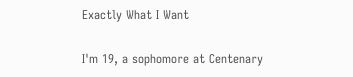Exactly What I Want

I'm 19, a sophomore at Centenary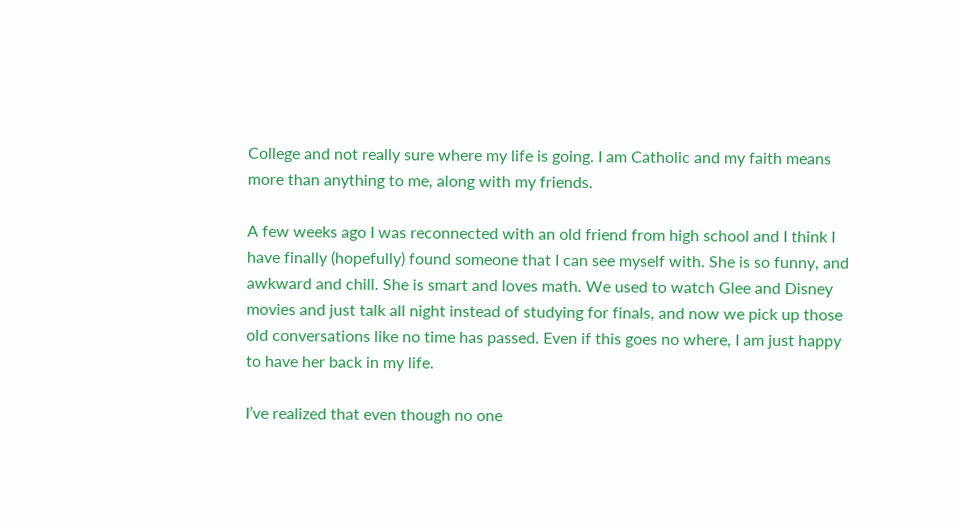College and not really sure where my life is going. I am Catholic and my faith means more than anything to me, along with my friends.

A few weeks ago I was reconnected with an old friend from high school and I think I have finally (hopefully) found someone that I can see myself with. She is so funny, and awkward and chill. She is smart and loves math. We used to watch Glee and Disney movies and just talk all night instead of studying for finals, and now we pick up those old conversations like no time has passed. Even if this goes no where, I am just happy to have her back in my life.

I’ve realized that even though no one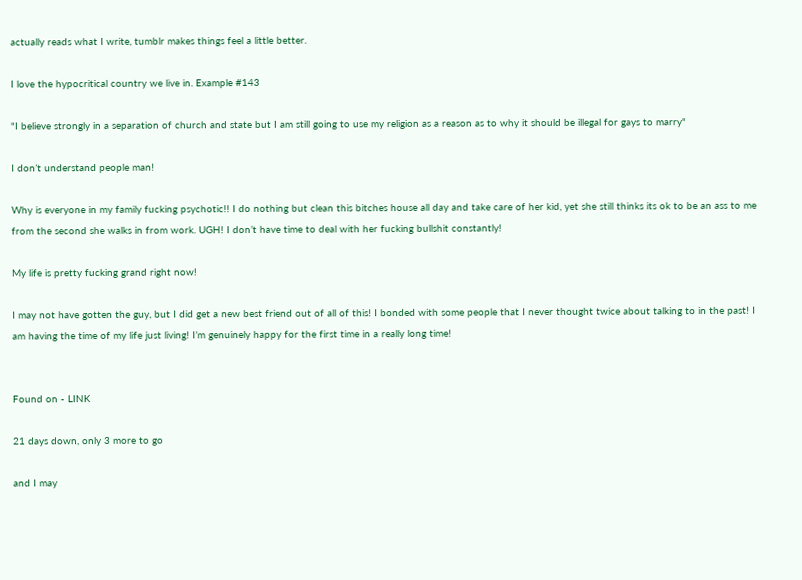actually reads what I write, tumblr makes things feel a little better.

I love the hypocritical country we live in. Example #143

"I believe strongly in a separation of church and state but I am still going to use my religion as a reason as to why it should be illegal for gays to marry"

I don’t understand people man!

Why is everyone in my family fucking psychotic!! I do nothing but clean this bitches house all day and take care of her kid, yet she still thinks its ok to be an ass to me from the second she walks in from work. UGH! I don’t have time to deal with her fucking bullshit constantly!

My life is pretty fucking grand right now!

I may not have gotten the guy, but I did get a new best friend out of all of this! I bonded with some people that I never thought twice about talking to in the past! I am having the time of my life just living! I’m genuinely happy for the first time in a really long time!


Found on - LINK

21 days down, only 3 more to go

and I may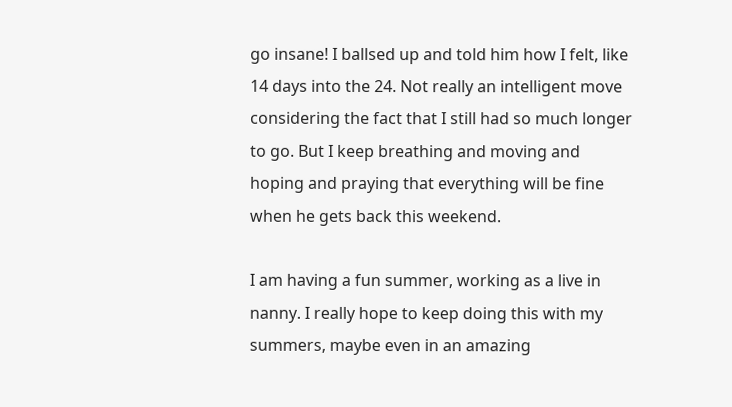go insane! I ballsed up and told him how I felt, like 14 days into the 24. Not really an intelligent move considering the fact that I still had so much longer to go. But I keep breathing and moving and hoping and praying that everything will be fine when he gets back this weekend.

I am having a fun summer, working as a live in nanny. I really hope to keep doing this with my summers, maybe even in an amazing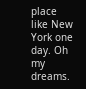place like New York one day. Oh my dreams.